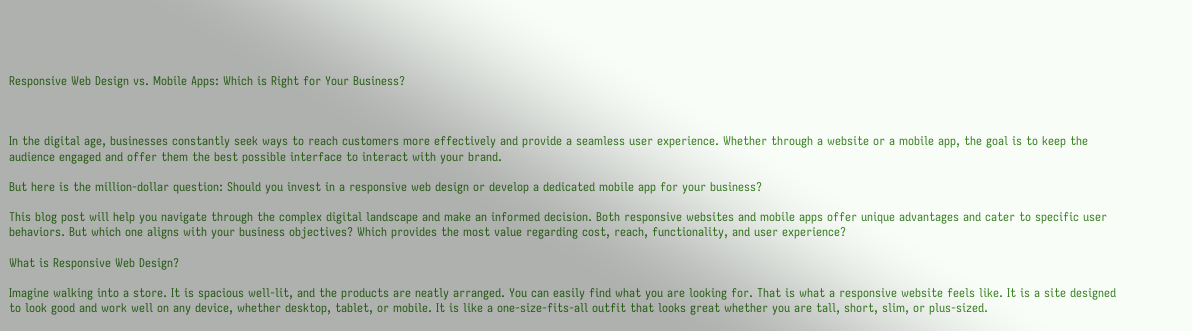Responsive Web Design vs. Mobile Apps: Which is Right for Your Business?



In the digital age, businesses constantly seek ways to reach customers more effectively and provide a seamless user experience. Whether through a website or a mobile app, the goal is to keep the audience engaged and offer them the best possible interface to interact with your brand.

But here is the million-dollar question: Should you invest in a responsive web design or develop a dedicated mobile app for your business?

This blog post will help you navigate through the complex digital landscape and make an informed decision. Both responsive websites and mobile apps offer unique advantages and cater to specific user behaviors. But which one aligns with your business objectives? Which provides the most value regarding cost, reach, functionality, and user experience?

What is Responsive Web Design?

Imagine walking into a store. It is spacious well-lit, and the products are neatly arranged. You can easily find what you are looking for. That is what a responsive website feels like. It is a site designed to look good and work well on any device, whether desktop, tablet, or mobile. It is like a one-size-fits-all outfit that looks great whether you are tall, short, slim, or plus-sized.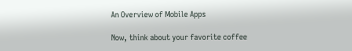An Overview of Mobile Apps

Now, think about your favorite coffee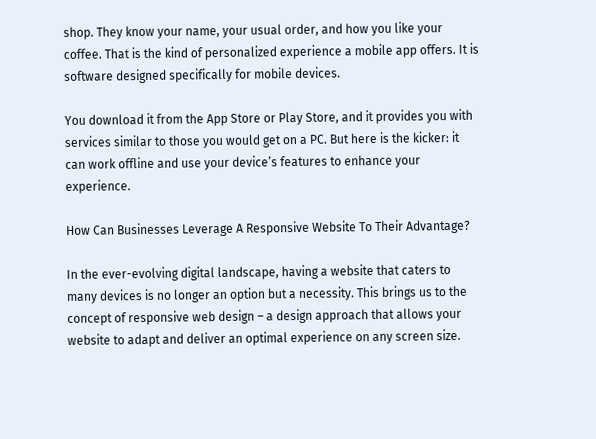shop. They know your name, your usual order, and how you like your coffee. That is the kind of personalized experience a mobile app offers. It is software designed specifically for mobile devices.

You download it from the App Store or Play Store, and it provides you with services similar to those you would get on a PC. But here is the kicker: it can work offline and use your device’s features to enhance your experience.

How Can Businesses Leverage A Responsive Website To Their Advantage?

In the ever-evolving digital landscape, having a website that caters to many devices is no longer an option but a necessity. This brings us to the concept of responsive web design – a design approach that allows your website to adapt and deliver an optimal experience on any screen size.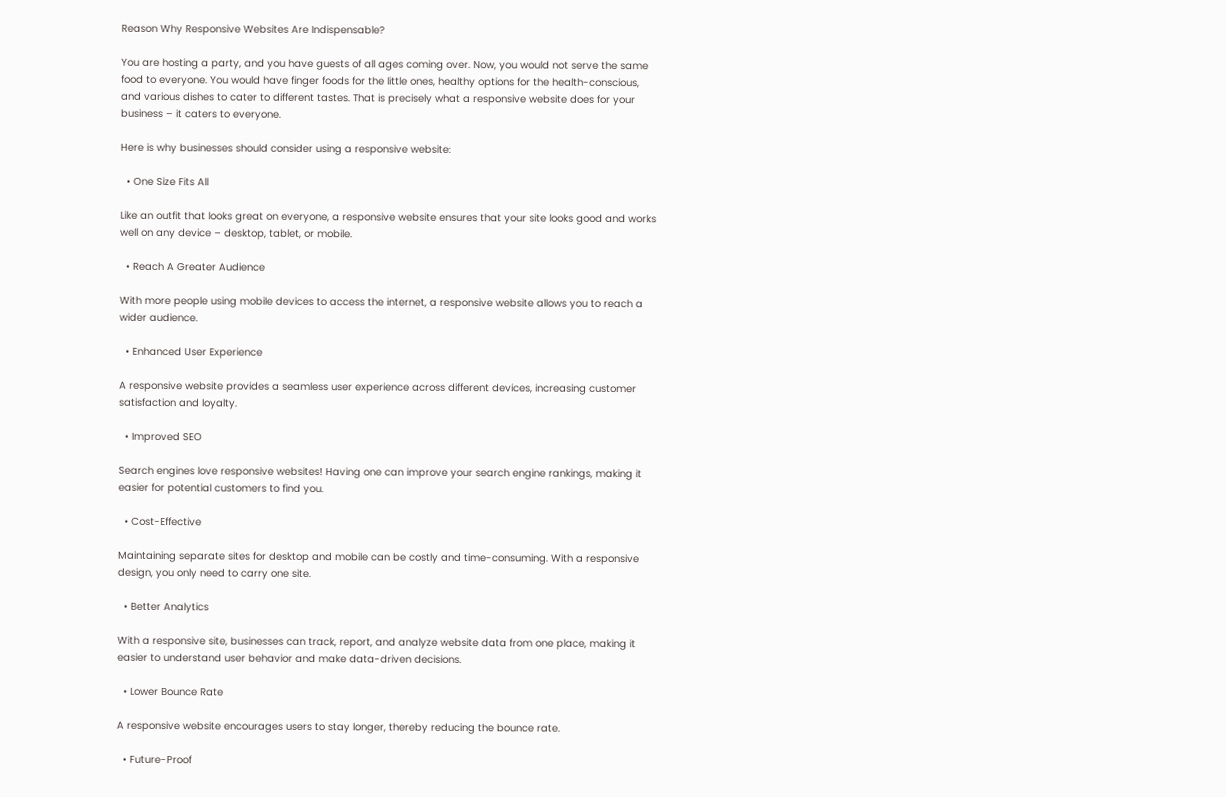Reason Why Responsive Websites Are Indispensable?

You are hosting a party, and you have guests of all ages coming over. Now, you would not serve the same food to everyone. You would have finger foods for the little ones, healthy options for the health-conscious, and various dishes to cater to different tastes. That is precisely what a responsive website does for your business – it caters to everyone.

Here is why businesses should consider using a responsive website:

  • One Size Fits All

Like an outfit that looks great on everyone, a responsive website ensures that your site looks good and works well on any device – desktop, tablet, or mobile.

  • Reach A Greater Audience

With more people using mobile devices to access the internet, a responsive website allows you to reach a wider audience.

  • Enhanced User Experience

A responsive website provides a seamless user experience across different devices, increasing customer satisfaction and loyalty.

  • Improved SEO

Search engines love responsive websites! Having one can improve your search engine rankings, making it easier for potential customers to find you.

  • Cost-Effective

Maintaining separate sites for desktop and mobile can be costly and time-consuming. With a responsive design, you only need to carry one site.

  • Better Analytics

With a responsive site, businesses can track, report, and analyze website data from one place, making it easier to understand user behavior and make data-driven decisions.

  • Lower Bounce Rate

A responsive website encourages users to stay longer, thereby reducing the bounce rate.

  • Future-Proof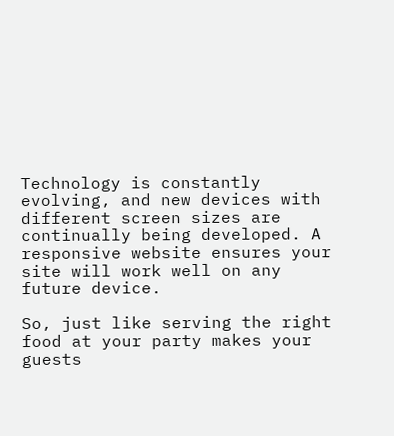Technology is constantly evolving, and new devices with different screen sizes are continually being developed. A responsive website ensures your site will work well on any future device.

So, just like serving the right food at your party makes your guests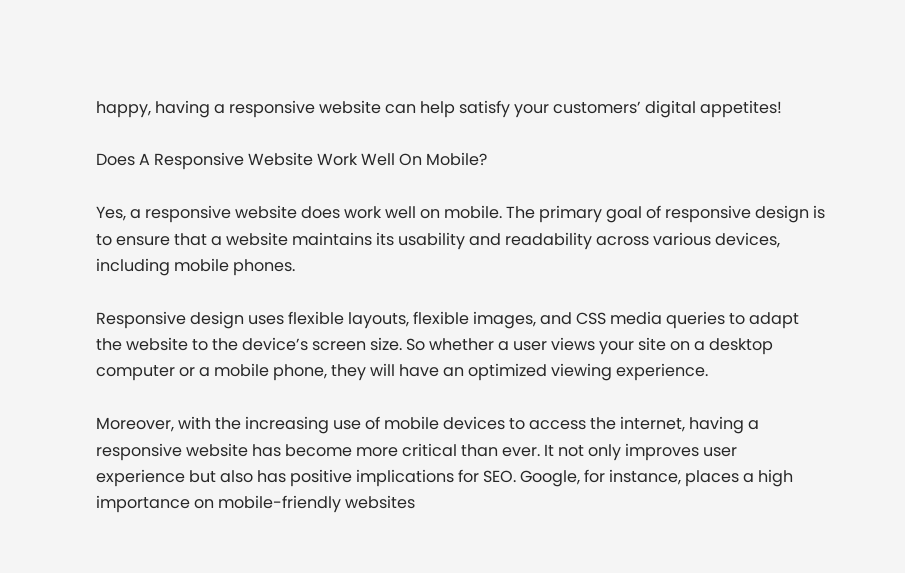happy, having a responsive website can help satisfy your customers’ digital appetites!

Does A Responsive Website Work Well On Mobile?

Yes, a responsive website does work well on mobile. The primary goal of responsive design is to ensure that a website maintains its usability and readability across various devices, including mobile phones.

Responsive design uses flexible layouts, flexible images, and CSS media queries to adapt the website to the device’s screen size. So whether a user views your site on a desktop computer or a mobile phone, they will have an optimized viewing experience.

Moreover, with the increasing use of mobile devices to access the internet, having a responsive website has become more critical than ever. It not only improves user experience but also has positive implications for SEO. Google, for instance, places a high importance on mobile-friendly websites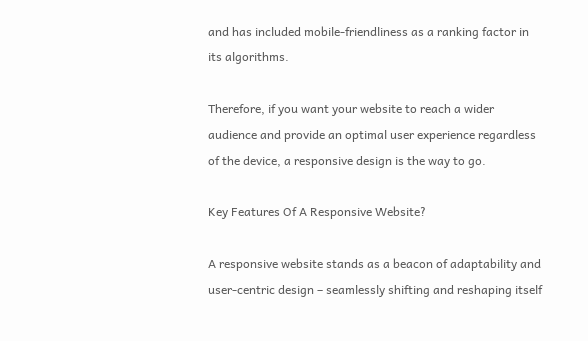and has included mobile-friendliness as a ranking factor in its algorithms.

Therefore, if you want your website to reach a wider audience and provide an optimal user experience regardless of the device, a responsive design is the way to go.

Key Features Of A Responsive Website?

A responsive website stands as a beacon of adaptability and user-centric design – seamlessly shifting and reshaping itself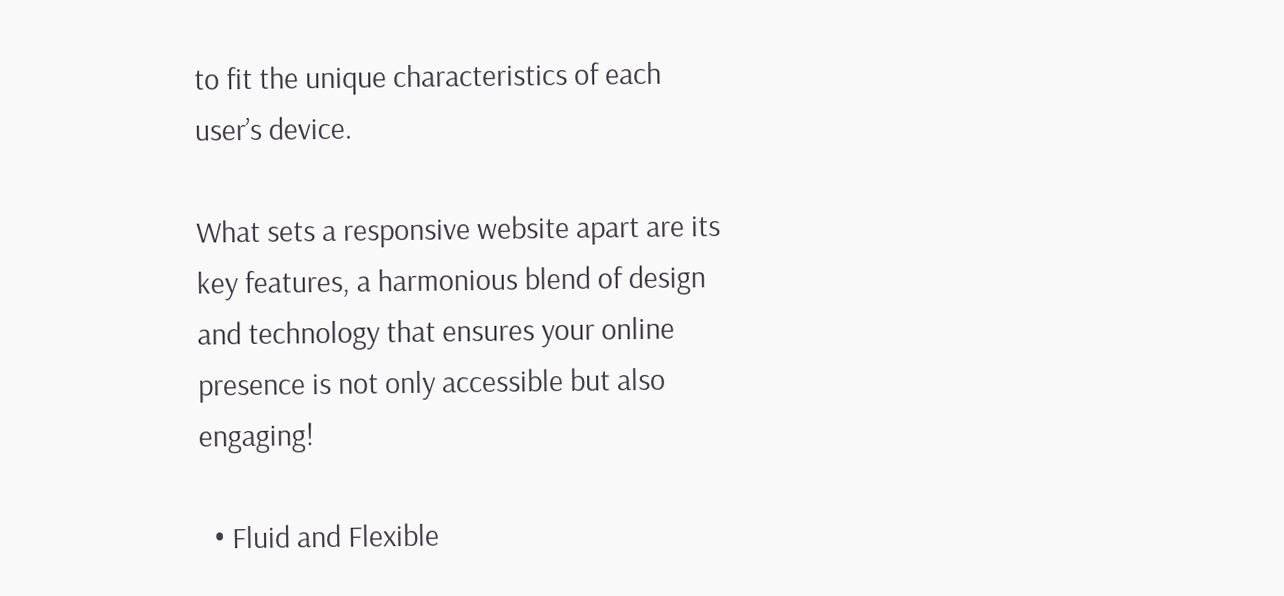to fit the unique characteristics of each user’s device.

What sets a responsive website apart are its key features, a harmonious blend of design and technology that ensures your online presence is not only accessible but also engaging!

  • Fluid and Flexible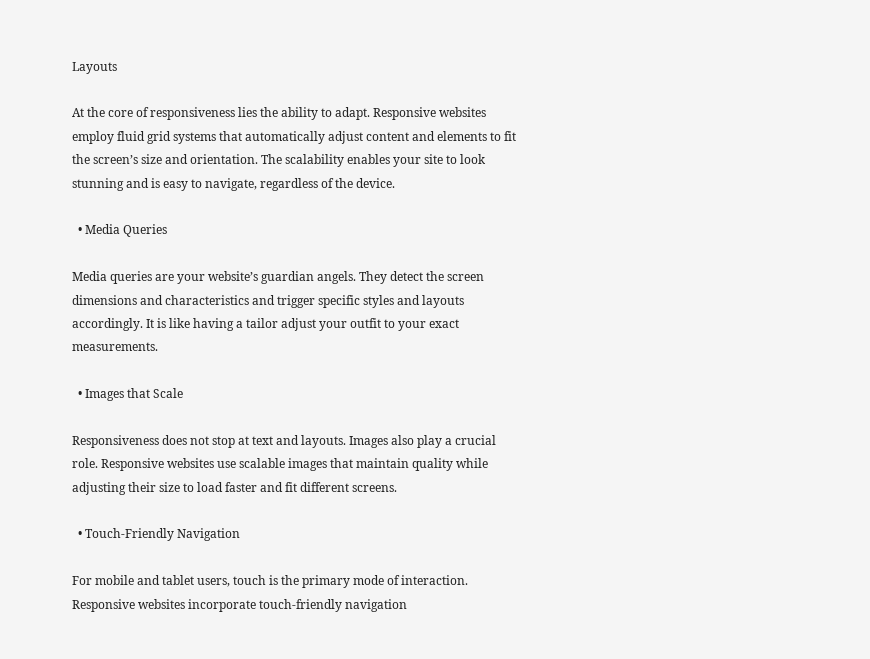Layouts

At the core of responsiveness lies the ability to adapt. Responsive websites employ fluid grid systems that automatically adjust content and elements to fit the screen’s size and orientation. The scalability enables your site to look stunning and is easy to navigate, regardless of the device.

  • Media Queries

Media queries are your website’s guardian angels. They detect the screen dimensions and characteristics and trigger specific styles and layouts accordingly. It is like having a tailor adjust your outfit to your exact measurements.

  • Images that Scale

Responsiveness does not stop at text and layouts. Images also play a crucial role. Responsive websites use scalable images that maintain quality while adjusting their size to load faster and fit different screens.

  • Touch-Friendly Navigation

For mobile and tablet users, touch is the primary mode of interaction. Responsive websites incorporate touch-friendly navigation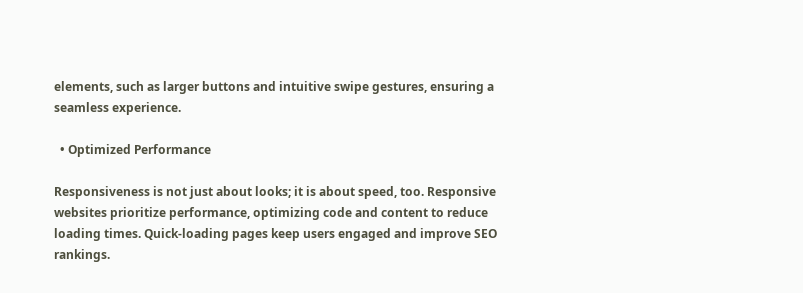elements, such as larger buttons and intuitive swipe gestures, ensuring a seamless experience.

  • Optimized Performance

Responsiveness is not just about looks; it is about speed, too. Responsive websites prioritize performance, optimizing code and content to reduce loading times. Quick-loading pages keep users engaged and improve SEO rankings.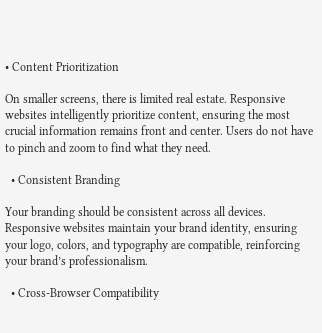• Content Prioritization

On smaller screens, there is limited real estate. Responsive websites intelligently prioritize content, ensuring the most crucial information remains front and center. Users do not have to pinch and zoom to find what they need.

  • Consistent Branding

Your branding should be consistent across all devices. Responsive websites maintain your brand identity, ensuring your logo, colors, and typography are compatible, reinforcing your brand’s professionalism.

  • Cross-Browser Compatibility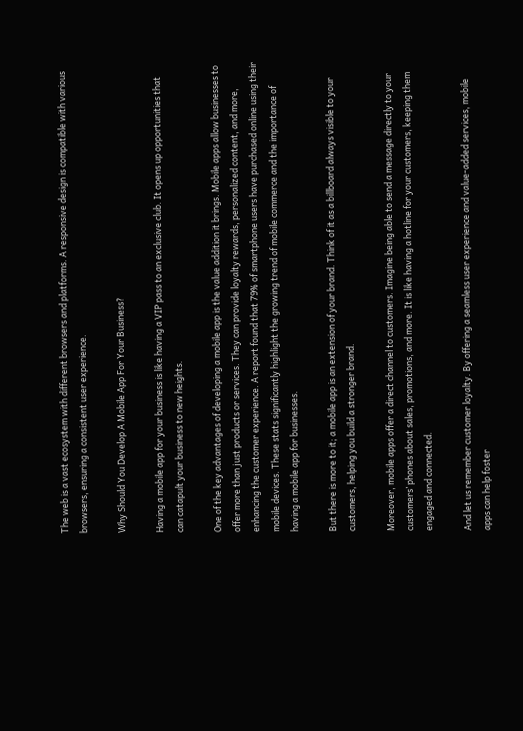The web is a vast ecosystem with different browsers and platforms. A responsive design is compatible with various browsers, ensuring a consistent user experience.

Why Should You Develop A Mobile App For Your Business?

Having a mobile app for your business is like having a VIP pass to an exclusive club. It opens up opportunities that can catapult your business to new heights.

One of the key advantages of developing a mobile app is the value addition it brings. Mobile apps allow businesses to offer more than just products or services. They can provide loyalty rewards, personalized content, and more, enhancing the customer experience. A report found that 79% of smartphone users have purchased online using their mobile devices. These stats significantly highlight the growing trend of mobile commerce and the importance of having a mobile app for businesses.

But there is more to it; a mobile app is an extension of your brand. Think of it as a billboard always visible to your customers, helping you build a stronger brand.

Moreover, mobile apps offer a direct channel to customers. Imagine being able to send a message directly to your customers’ phones about sales, promotions, and more. It is like having a hotline for your customers, keeping them engaged and connected.

And let us remember customer loyalty. By offering a seamless user experience and value-added services, mobile apps can help foster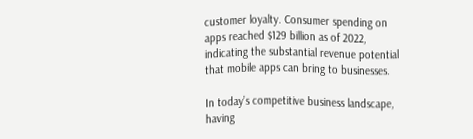customer loyalty. Consumer spending on apps reached $129 billion as of 2022, indicating the substantial revenue potential that mobile apps can bring to businesses.

In today’s competitive business landscape, having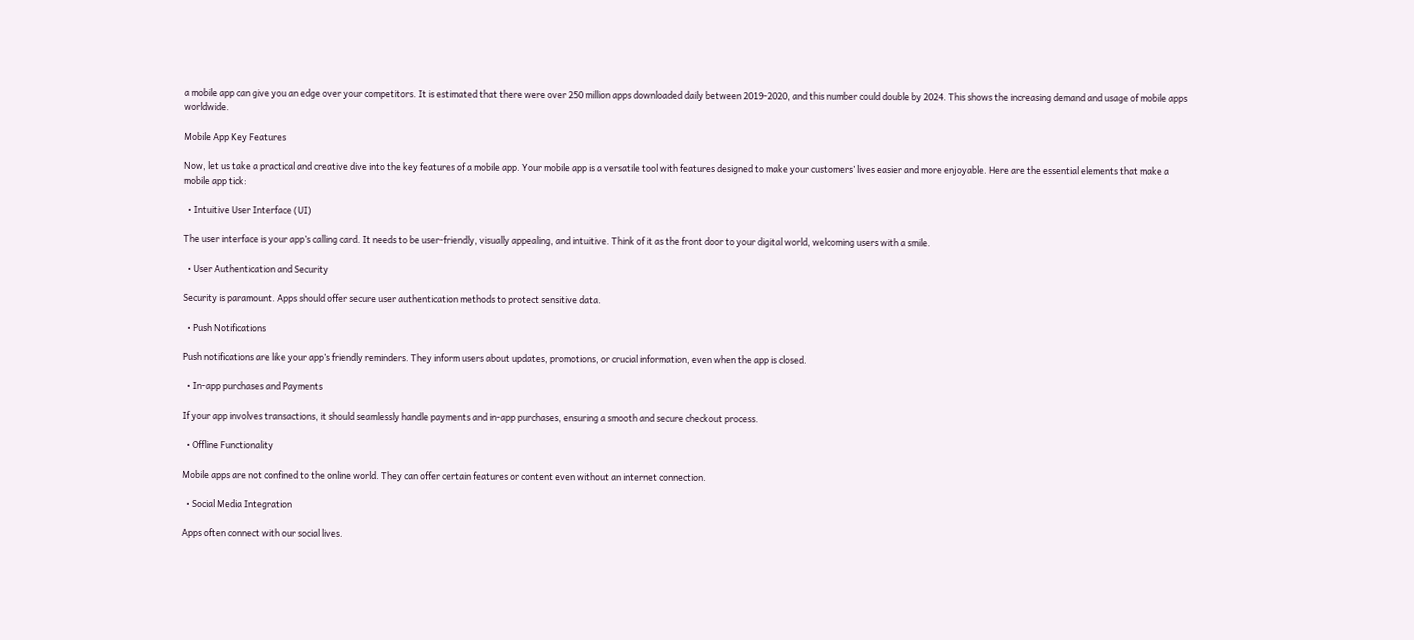a mobile app can give you an edge over your competitors. It is estimated that there were over 250 million apps downloaded daily between 2019-2020, and this number could double by 2024. This shows the increasing demand and usage of mobile apps worldwide.

Mobile App Key Features

Now, let us take a practical and creative dive into the key features of a mobile app. Your mobile app is a versatile tool with features designed to make your customers’ lives easier and more enjoyable. Here are the essential elements that make a mobile app tick:

  • Intuitive User Interface (UI)

The user interface is your app’s calling card. It needs to be user-friendly, visually appealing, and intuitive. Think of it as the front door to your digital world, welcoming users with a smile.

  • User Authentication and Security

Security is paramount. Apps should offer secure user authentication methods to protect sensitive data.

  • Push Notifications

Push notifications are like your app’s friendly reminders. They inform users about updates, promotions, or crucial information, even when the app is closed.

  • In-app purchases and Payments

If your app involves transactions, it should seamlessly handle payments and in-app purchases, ensuring a smooth and secure checkout process.

  • Offline Functionality

Mobile apps are not confined to the online world. They can offer certain features or content even without an internet connection.

  • Social Media Integration

Apps often connect with our social lives.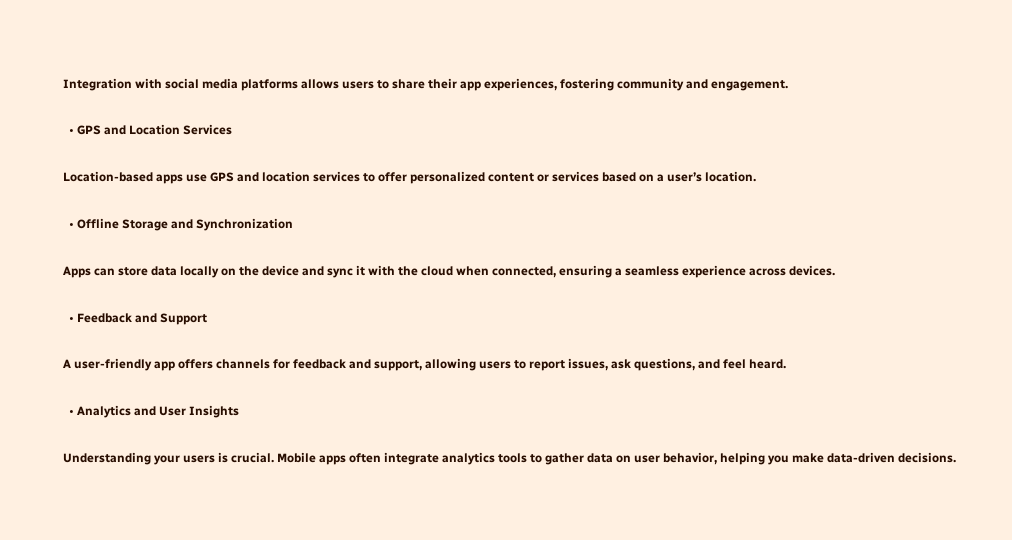Integration with social media platforms allows users to share their app experiences, fostering community and engagement.

  • GPS and Location Services

Location-based apps use GPS and location services to offer personalized content or services based on a user’s location.

  • Offline Storage and Synchronization

Apps can store data locally on the device and sync it with the cloud when connected, ensuring a seamless experience across devices.

  • Feedback and Support

A user-friendly app offers channels for feedback and support, allowing users to report issues, ask questions, and feel heard.

  • Analytics and User Insights

Understanding your users is crucial. Mobile apps often integrate analytics tools to gather data on user behavior, helping you make data-driven decisions.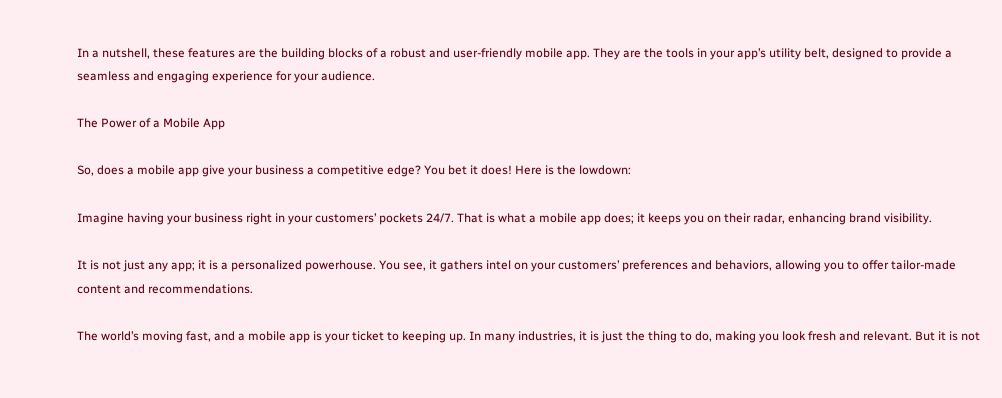In a nutshell, these features are the building blocks of a robust and user-friendly mobile app. They are the tools in your app’s utility belt, designed to provide a seamless and engaging experience for your audience.

The Power of a Mobile App

So, does a mobile app give your business a competitive edge? You bet it does! Here is the lowdown:

Imagine having your business right in your customers’ pockets 24/7. That is what a mobile app does; it keeps you on their radar, enhancing brand visibility.

It is not just any app; it is a personalized powerhouse. You see, it gathers intel on your customers’ preferences and behaviors, allowing you to offer tailor-made content and recommendations.

The world’s moving fast, and a mobile app is your ticket to keeping up. In many industries, it is just the thing to do, making you look fresh and relevant. But it is not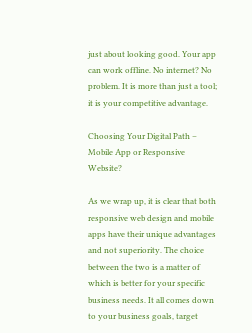just about looking good. Your app can work offline. No internet? No problem. It is more than just a tool; it is your competitive advantage.

Choosing Your Digital Path – Mobile App or Responsive Website?

As we wrap up, it is clear that both responsive web design and mobile apps have their unique advantages and not superiority. The choice between the two is a matter of which is better for your specific business needs. It all comes down to your business goals, target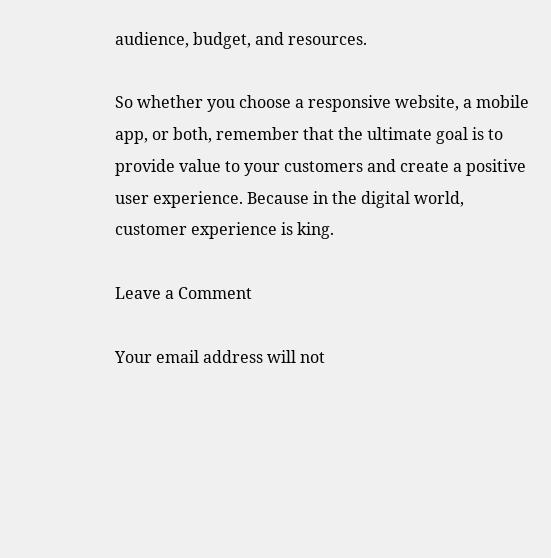audience, budget, and resources.

So whether you choose a responsive website, a mobile app, or both, remember that the ultimate goal is to provide value to your customers and create a positive user experience. Because in the digital world, customer experience is king.

Leave a Comment

Your email address will not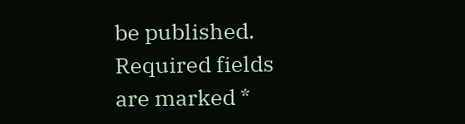be published. Required fields are marked *